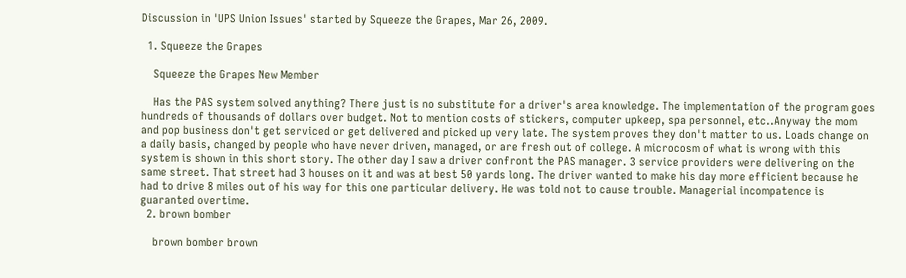Discussion in 'UPS Union Issues' started by Squeeze the Grapes, Mar 26, 2009.

  1. Squeeze the Grapes

    Squeeze the Grapes New Member

    Has the PAS system solved anything? There just is no substitute for a driver's area knowledge. The implementation of the program goes hundreds of thousands of dollars over budget. Not to mention costs of stickers, computer upkeep, spa personnel, etc..Anyway the mom and pop business don't get serviced or get delivered and picked up very late. The system proves they don't matter to us. Loads change on a daily basis, changed by people who have never driven, managed, or are fresh out of college. A microcosm of what is wrong with this system is shown in this short story. The other day I saw a driver confront the PAS manager. 3 service providers were delivering on the same street. That street had 3 houses on it and was at best 50 yards long. The driver wanted to make his day more efficient because he had to drive 8 miles out of his way for this one particular delivery. He was told not to cause trouble. Managerial incompatence is guaranted overtime.
  2. brown bomber

    brown bomber brown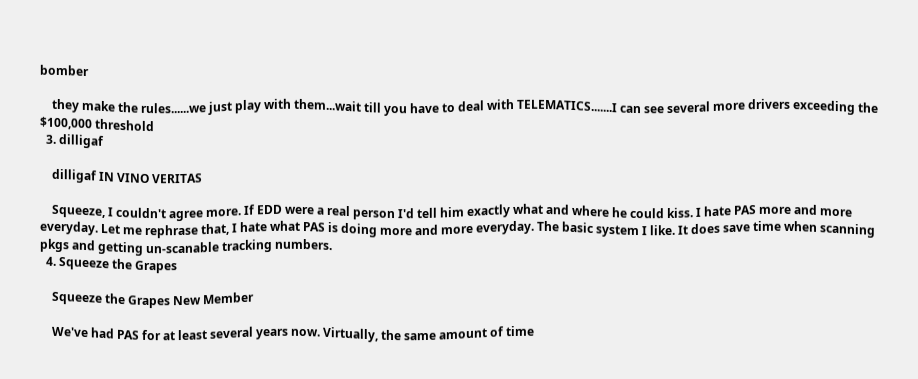bomber

    they make the rules......we just play with them...wait till you have to deal with TELEMATICS.......I can see several more drivers exceeding the $100,000 threshold
  3. dilligaf

    dilligaf IN VINO VERITAS

    Squeeze, I couldn't agree more. If EDD were a real person I'd tell him exactly what and where he could kiss. I hate PAS more and more everyday. Let me rephrase that, I hate what PAS is doing more and more everyday. The basic system I like. It does save time when scanning pkgs and getting un-scanable tracking numbers.
  4. Squeeze the Grapes

    Squeeze the Grapes New Member

    We've had PAS for at least several years now. Virtually, the same amount of time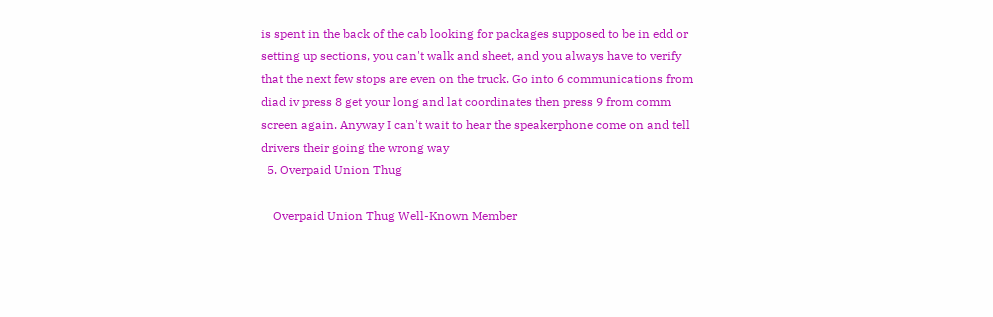is spent in the back of the cab looking for packages supposed to be in edd or setting up sections, you can't walk and sheet, and you always have to verify that the next few stops are even on the truck. Go into 6 communications from diad iv press 8 get your long and lat coordinates then press 9 from comm screen again. Anyway I can't wait to hear the speakerphone come on and tell drivers their going the wrong way
  5. Overpaid Union Thug

    Overpaid Union Thug Well-Known Member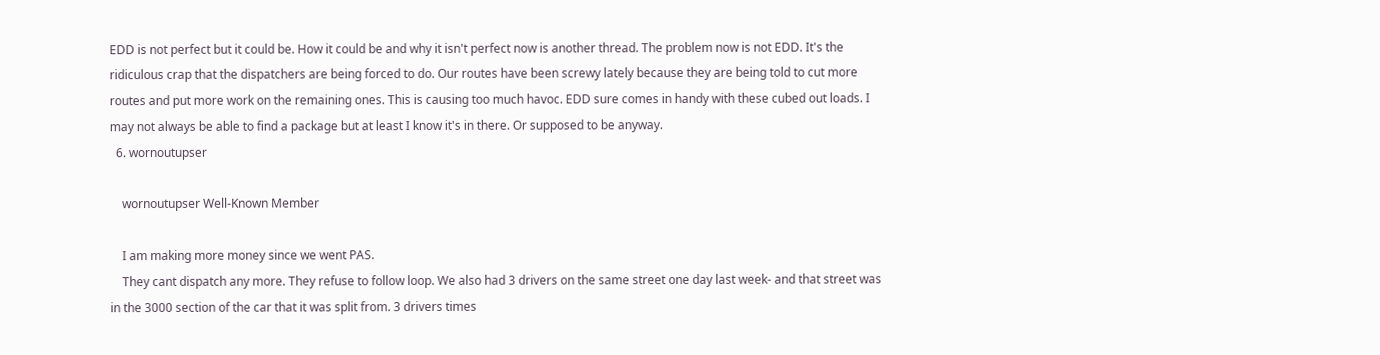EDD is not perfect but it could be. How it could be and why it isn't perfect now is another thread. The problem now is not EDD. It's the ridiculous crap that the dispatchers are being forced to do. Our routes have been screwy lately because they are being told to cut more routes and put more work on the remaining ones. This is causing too much havoc. EDD sure comes in handy with these cubed out loads. I may not always be able to find a package but at least I know it's in there. Or supposed to be anyway.
  6. wornoutupser

    wornoutupser Well-Known Member

    I am making more money since we went PAS.
    They cant dispatch any more. They refuse to follow loop. We also had 3 drivers on the same street one day last week- and that street was in the 3000 section of the car that it was split from. 3 drivers times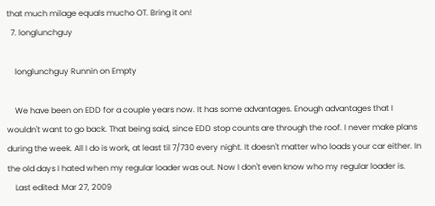that much milage equals mucho OT. Bring it on!
  7. longlunchguy

    longlunchguy Runnin on Empty

    We have been on EDD for a couple years now. It has some advantages. Enough advantages that I wouldn't want to go back. That being said, since EDD stop counts are through the roof. I never make plans during the week. All I do is work, at least til 7/730 every night. It doesn't matter who loads your car either. In the old days I hated when my regular loader was out. Now I don't even know who my regular loader is.
    Last edited: Mar 27, 2009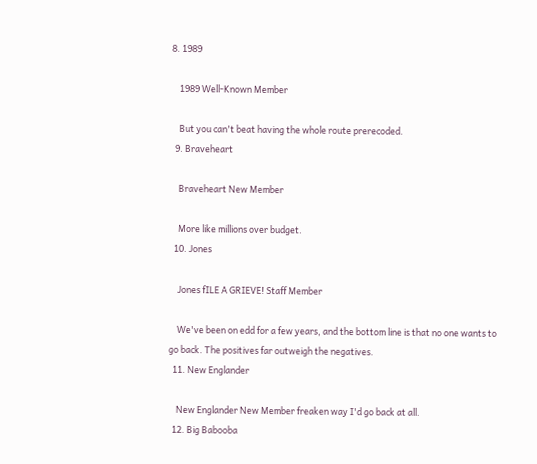8. 1989

    1989 Well-Known Member

    But you can't beat having the whole route prerecoded.
  9. Braveheart

    Braveheart New Member

    More like millions over budget.
  10. Jones

    Jones fILE A GRIEVE! Staff Member

    We've been on edd for a few years, and the bottom line is that no one wants to go back. The positives far outweigh the negatives.
  11. New Englander

    New Englander New Member freaken way I'd go back at all.
  12. Big Babooba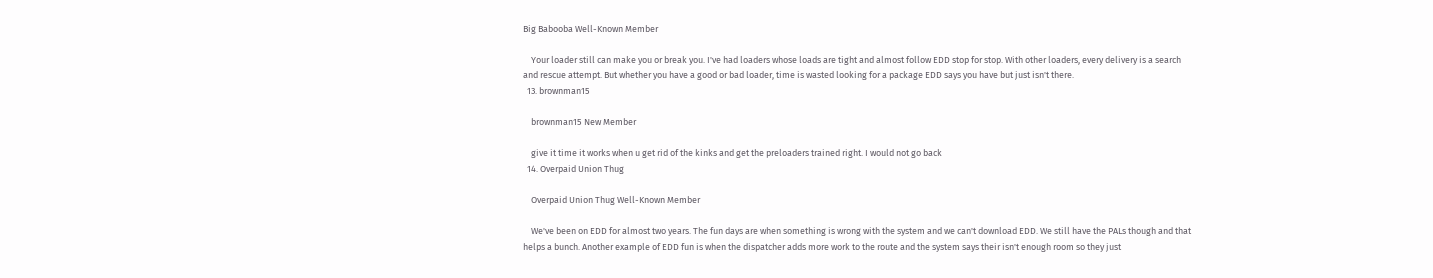Big Babooba Well-Known Member

    Your loader still can make you or break you. I've had loaders whose loads are tight and almost follow EDD stop for stop. With other loaders, every delivery is a search and rescue attempt. But whether you have a good or bad loader, time is wasted looking for a package EDD says you have but just isn't there.
  13. brownman15

    brownman15 New Member

    give it time it works when u get rid of the kinks and get the preloaders trained right. I would not go back
  14. Overpaid Union Thug

    Overpaid Union Thug Well-Known Member

    We've been on EDD for almost two years. The fun days are when something is wrong with the system and we can't download EDD. We still have the PALs though and that helps a bunch. Another example of EDD fun is when the dispatcher adds more work to the route and the system says their isn't enough room so they just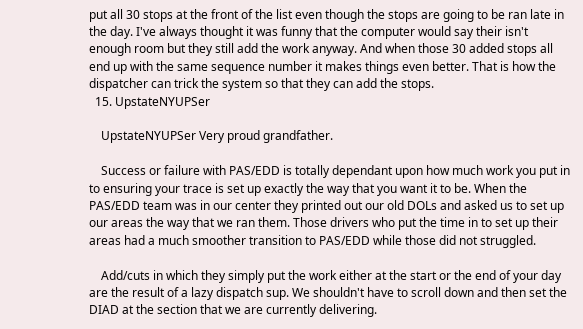put all 30 stops at the front of the list even though the stops are going to be ran late in the day. I've always thought it was funny that the computer would say their isn't enough room but they still add the work anyway. And when those 30 added stops all end up with the same sequence number it makes things even better. That is how the dispatcher can trick the system so that they can add the stops.
  15. UpstateNYUPSer

    UpstateNYUPSer Very proud grandfather.

    Success or failure with PAS/EDD is totally dependant upon how much work you put in to ensuring your trace is set up exactly the way that you want it to be. When the PAS/EDD team was in our center they printed out our old DOLs and asked us to set up our areas the way that we ran them. Those drivers who put the time in to set up their areas had a much smoother transition to PAS/EDD while those did not struggled.

    Add/cuts in which they simply put the work either at the start or the end of your day are the result of a lazy dispatch sup. We shouldn't have to scroll down and then set the DIAD at the section that we are currently delivering.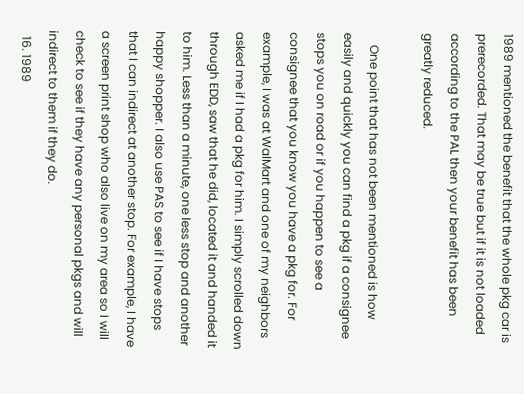1989 mentioned the benefit that the whole pkg car is prerecorded. That may be true but if it is not loaded according to the PAL then your benefit has been greatly reduced.

    One point that has not been mentioned is how easily and quickly you can find a pkg if a consignee stops you on road or if you happen to see a consignee that you know you have a pkg for. For example, I was at WalMart and one of my neighbors asked me if I had a pkg for him. I simply scrolled down through EDD, saw that he did, located it and handed it to him. Less than a minute, one less stop and another happy shopper. I also use PAS to see if I have stops that I can indirect at another stop. For example, I have a screen print shop who also live on my area so I will check to see if they have any personal pkgs and will indirect to them if they do.
  16. 1989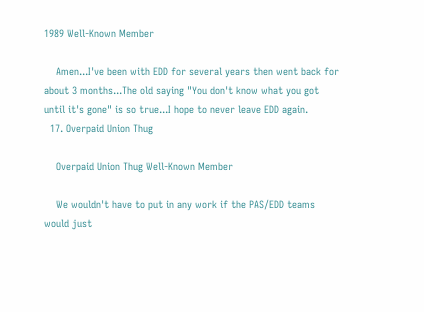1989 Well-Known Member

    Amen...I've been with EDD for several years then went back for about 3 months...The old saying "You don't know what you got until it's gone" is so true...I hope to never leave EDD again.
  17. Overpaid Union Thug

    Overpaid Union Thug Well-Known Member

    We wouldn't have to put in any work if the PAS/EDD teams would just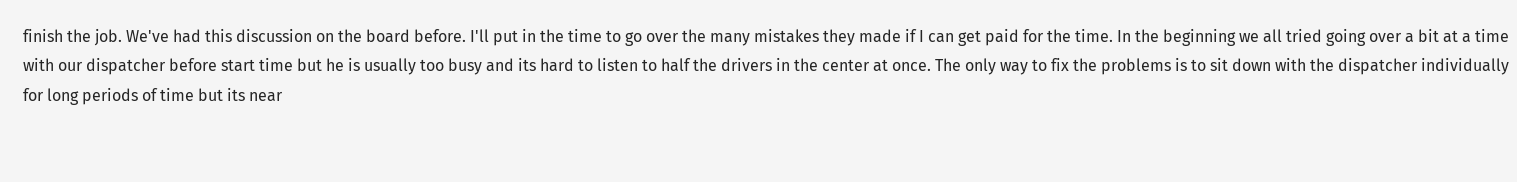finish the job. We've had this discussion on the board before. I'll put in the time to go over the many mistakes they made if I can get paid for the time. In the beginning we all tried going over a bit at a time with our dispatcher before start time but he is usually too busy and its hard to listen to half the drivers in the center at once. The only way to fix the problems is to sit down with the dispatcher individually for long periods of time but its near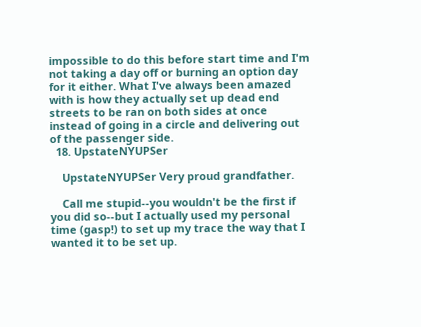impossible to do this before start time and I'm not taking a day off or burning an option day for it either. What I've always been amazed with is how they actually set up dead end streets to be ran on both sides at once instead of going in a circle and delivering out of the passenger side.
  18. UpstateNYUPSer

    UpstateNYUPSer Very proud grandfather.

    Call me stupid--you wouldn't be the first if you did so--but I actually used my personal time (gasp!) to set up my trace the way that I wanted it to be set up.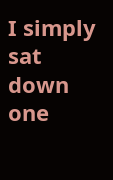I simply sat down one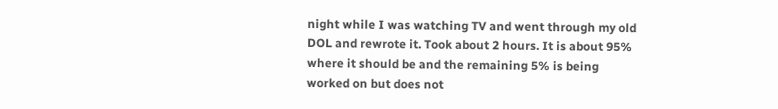night while I was watching TV and went through my old DOL and rewrote it. Took about 2 hours. It is about 95% where it should be and the remaining 5% is being worked on but does not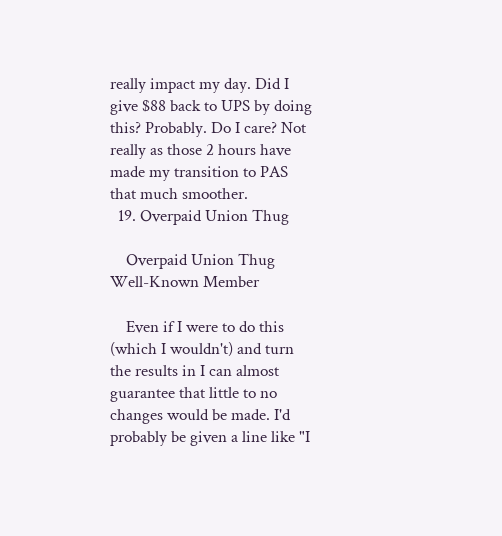really impact my day. Did I give $88 back to UPS by doing this? Probably. Do I care? Not really as those 2 hours have made my transition to PAS that much smoother.
  19. Overpaid Union Thug

    Overpaid Union Thug Well-Known Member

    Even if I were to do this (which I wouldn't) and turn the results in I can almost guarantee that little to no changes would be made. I'd probably be given a line like "I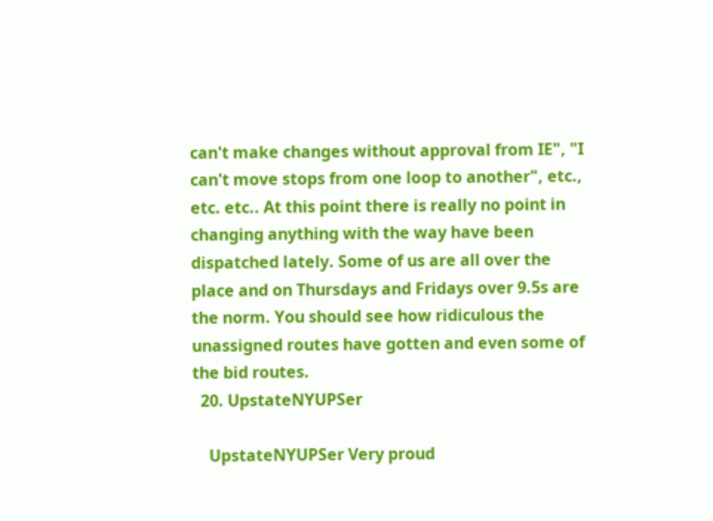can't make changes without approval from IE", "I can't move stops from one loop to another", etc., etc. etc.. At this point there is really no point in changing anything with the way have been dispatched lately. Some of us are all over the place and on Thursdays and Fridays over 9.5s are the norm. You should see how ridiculous the unassigned routes have gotten and even some of the bid routes.
  20. UpstateNYUPSer

    UpstateNYUPSer Very proud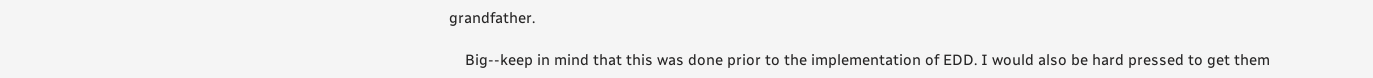grandfather.

    Big--keep in mind that this was done prior to the implementation of EDD. I would also be hard pressed to get them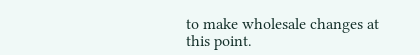to make wholesale changes at this point.